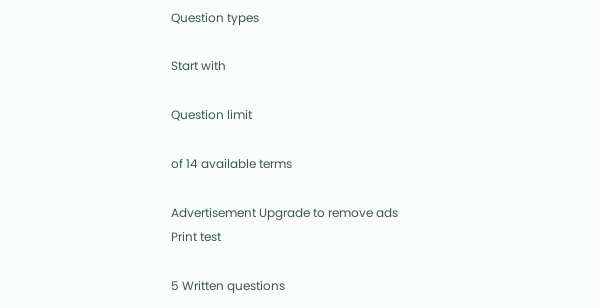Question types

Start with

Question limit

of 14 available terms

Advertisement Upgrade to remove ads
Print test

5 Written questions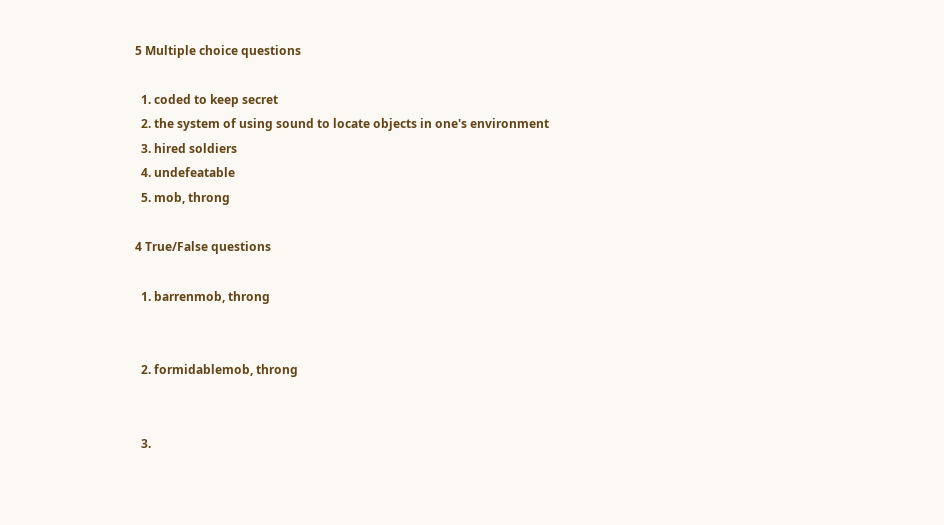5 Multiple choice questions

  1. coded to keep secret
  2. the system of using sound to locate objects in one's environment
  3. hired soldiers
  4. undefeatable
  5. mob, throng

4 True/False questions

  1. barrenmob, throng


  2. formidablemob, throng


  3.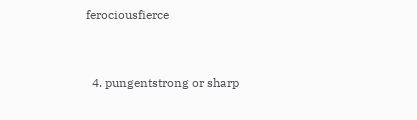ferociousfierce


  4. pungentstrong or sharp